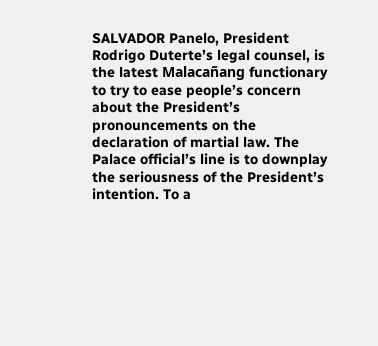SALVADOR Panelo, President Rodrigo Duterte’s legal counsel, is the latest Malacañang functionary to try to ease people’s concern about the President’s pronouncements on the declaration of martial law. The Palace official’s line is to downplay the seriousness of the President’s intention. To a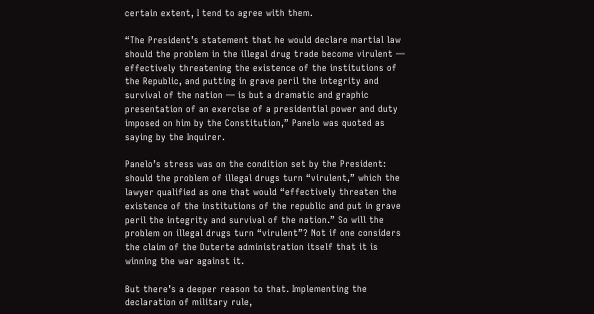certain extent, I tend to agree with them.

“The President’s statement that he would declare martial law should the problem in the illegal drug trade become virulent — effectively threatening the existence of the institutions of the Republic, and putting in grave peril the integrity and survival of the nation — is but a dramatic and graphic presentation of an exercise of a presidential power and duty imposed on him by the Constitution,” Panelo was quoted as saying by the Inquirer.

Panelo’s stress was on the condition set by the President: should the problem of illegal drugs turn “virulent,” which the lawyer qualified as one that would “effectively threaten the existence of the institutions of the republic and put in grave peril the integrity and survival of the nation.” So will the problem on illegal drugs turn “virulent”? Not if one considers the claim of the Duterte administration itself that it is winning the war against it.

But there’s a deeper reason to that. Implementing the declaration of military rule,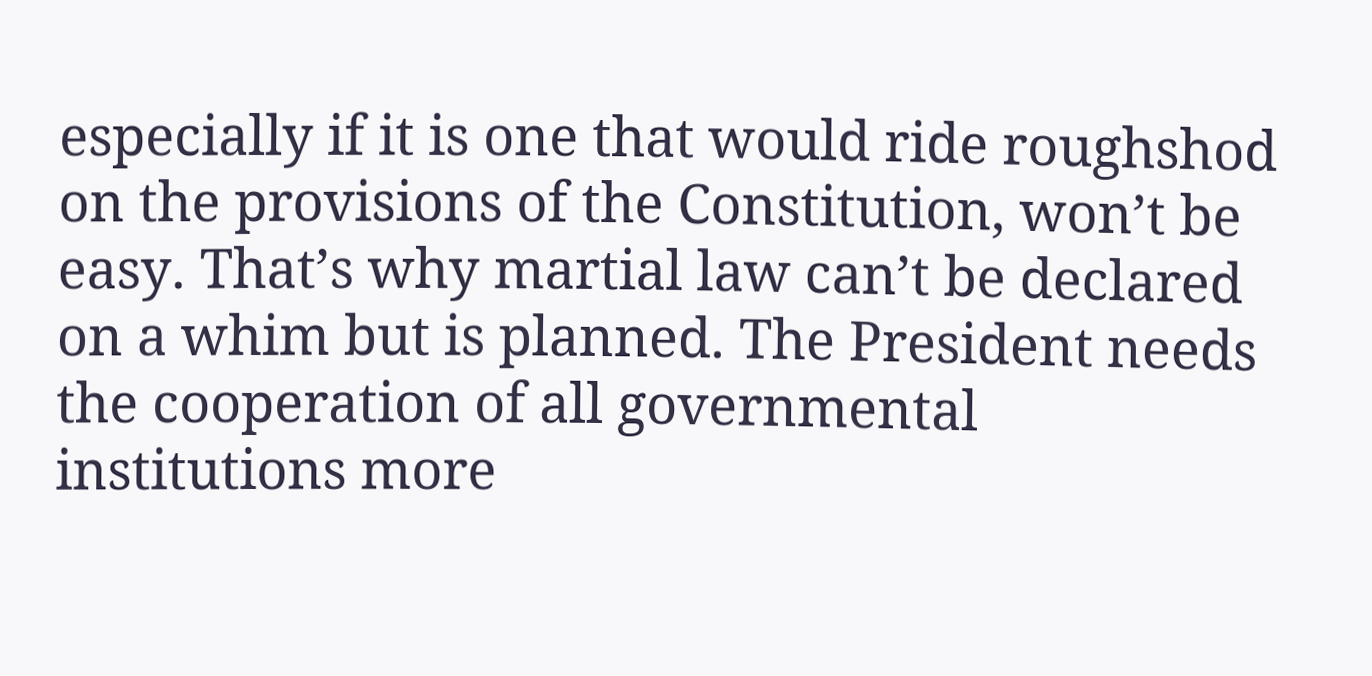especially if it is one that would ride roughshod on the provisions of the Constitution, won’t be easy. That’s why martial law can’t be declared on a whim but is planned. The President needs the cooperation of all governmental institutions more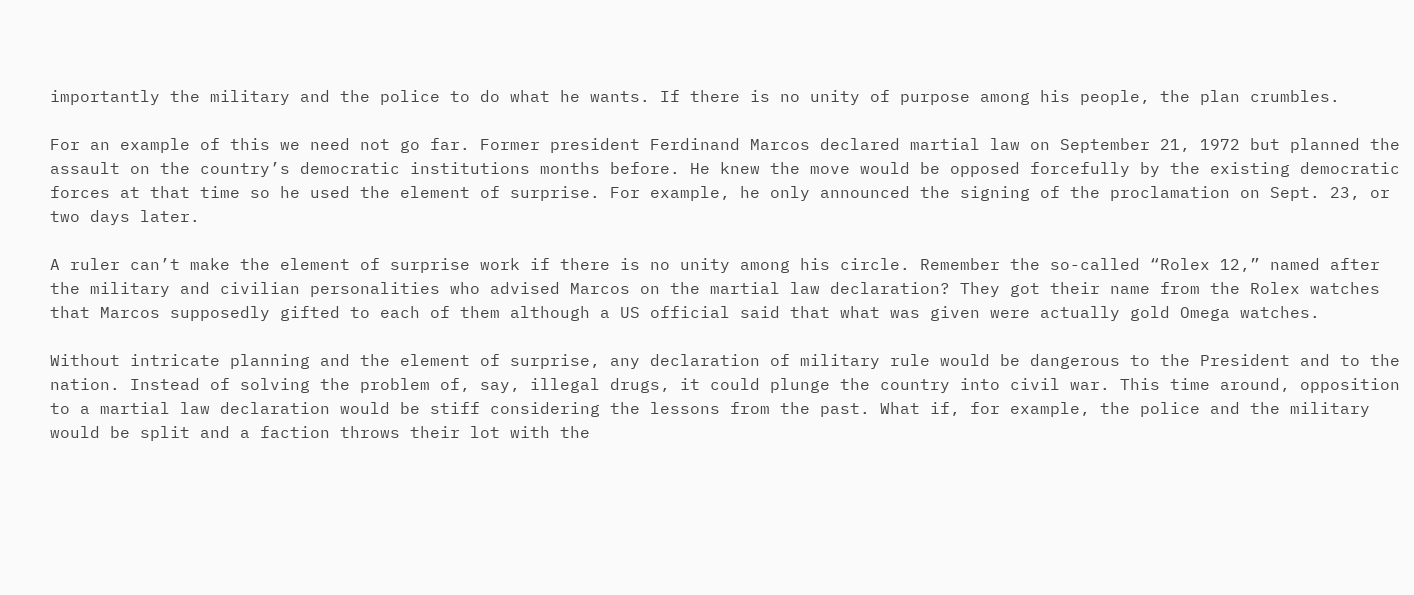importantly the military and the police to do what he wants. If there is no unity of purpose among his people, the plan crumbles.

For an example of this we need not go far. Former president Ferdinand Marcos declared martial law on September 21, 1972 but planned the assault on the country’s democratic institutions months before. He knew the move would be opposed forcefully by the existing democratic forces at that time so he used the element of surprise. For example, he only announced the signing of the proclamation on Sept. 23, or two days later.

A ruler can’t make the element of surprise work if there is no unity among his circle. Remember the so-called “Rolex 12,” named after the military and civilian personalities who advised Marcos on the martial law declaration? They got their name from the Rolex watches that Marcos supposedly gifted to each of them although a US official said that what was given were actually gold Omega watches.

Without intricate planning and the element of surprise, any declaration of military rule would be dangerous to the President and to the nation. Instead of solving the problem of, say, illegal drugs, it could plunge the country into civil war. This time around, opposition to a martial law declaration would be stiff considering the lessons from the past. What if, for example, the police and the military would be split and a faction throws their lot with the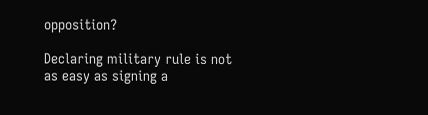opposition?

Declaring military rule is not as easy as signing a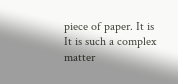piece of paper. It is It is such a complex matter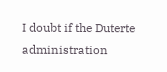I doubt if the Duterte administration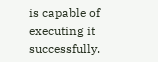is capable of executing it successfully.